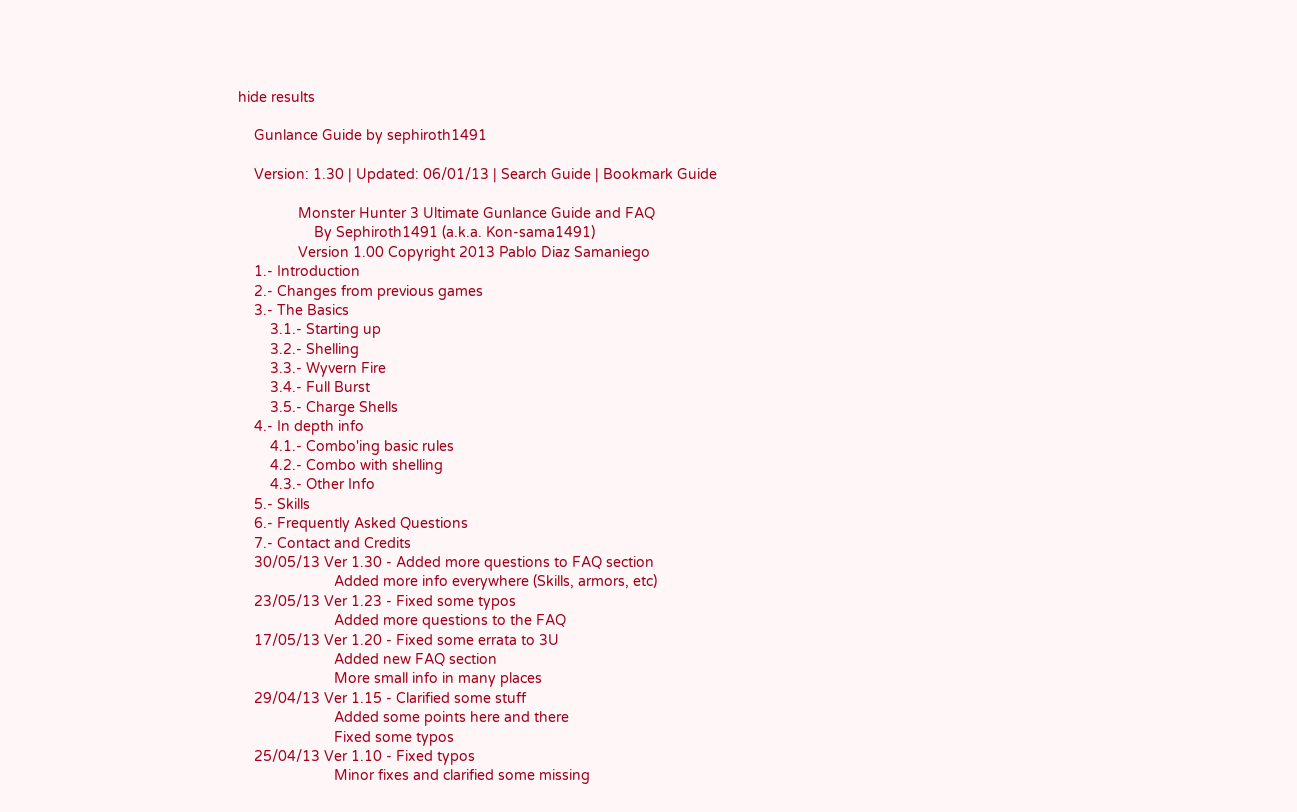hide results

    Gunlance Guide by sephiroth1491

    Version: 1.30 | Updated: 06/01/13 | Search Guide | Bookmark Guide

               Monster Hunter 3 Ultimate Gunlance Guide and FAQ
                   By Sephiroth1491 (a.k.a. Kon-sama1491)
               Version 1.00 Copyright 2013 Pablo Diaz Samaniego
    1.- Introduction
    2.- Changes from previous games
    3.- The Basics
        3.1.- Starting up
        3.2.- Shelling
        3.3.- Wyvern Fire
        3.4.- Full Burst
        3.5.- Charge Shells
    4.- In depth info
        4.1.- Combo'ing basic rules
        4.2.- Combo with shelling
        4.3.- Other Info
    5.- Skills
    6.- Frequently Asked Questions
    7.- Contact and Credits
    30/05/13 Ver 1.30 - Added more questions to FAQ section
                        Added more info everywhere (Skills, armors, etc)
    23/05/13 Ver 1.23 - Fixed some typos
                        Added more questions to the FAQ
    17/05/13 Ver 1.20 - Fixed some errata to 3U
                        Added new FAQ section
                        More small info in many places
    29/04/13 Ver 1.15 - Clarified some stuff
                        Added some points here and there
                        Fixed some typos
    25/04/13 Ver 1.10 - Fixed typos
                        Minor fixes and clarified some missing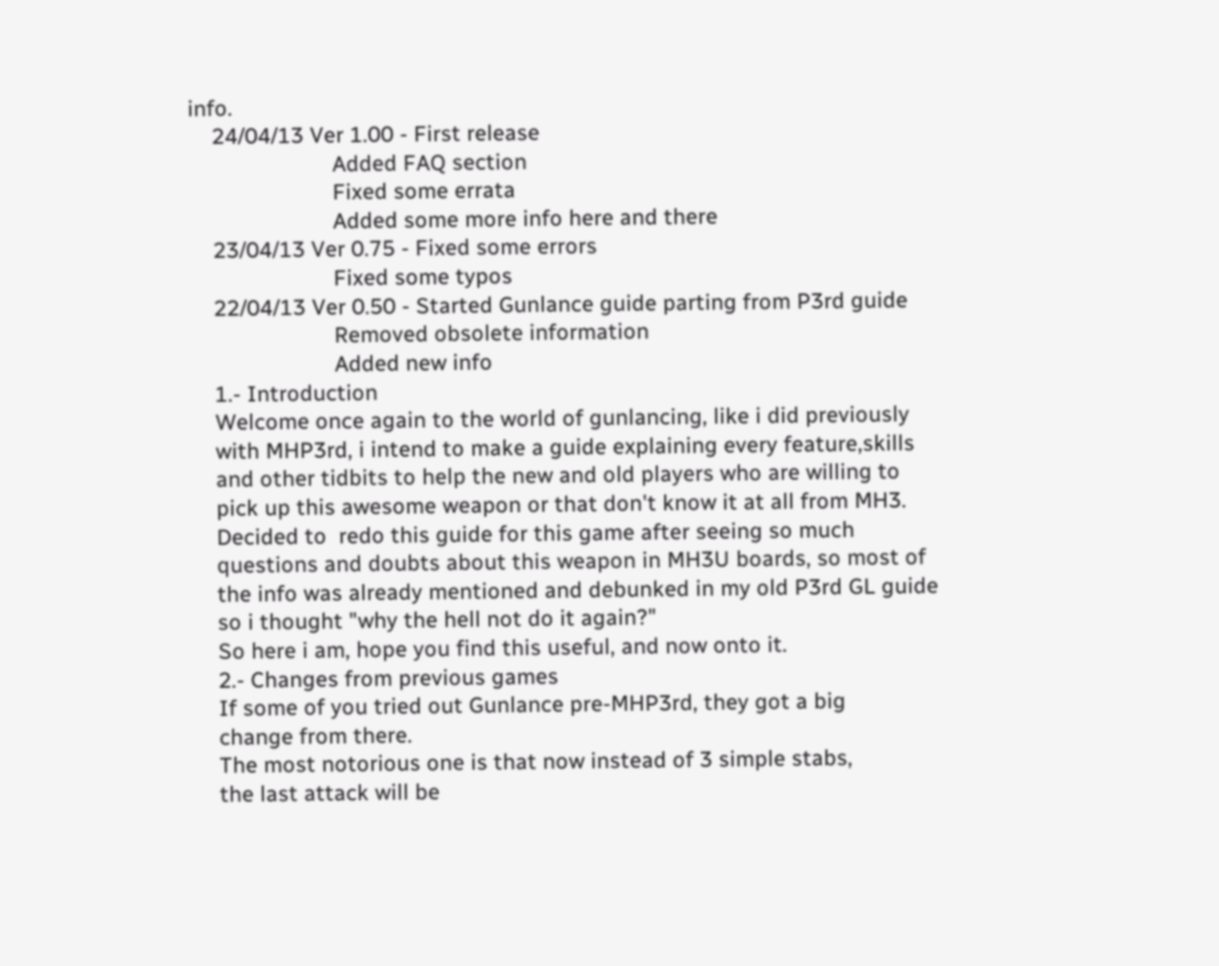info.
    24/04/13 Ver 1.00 - First release
                        Added FAQ section
                        Fixed some errata
                        Added some more info here and there
    23/04/13 Ver 0.75 - Fixed some errors
                        Fixed some typos
    22/04/13 Ver 0.50 - Started Gunlance guide parting from P3rd guide
                        Removed obsolete information
                        Added new info
    1.- Introduction
    Welcome once again to the world of gunlancing, like i did previously
    with MHP3rd, i intend to make a guide explaining every feature,skills
    and other tidbits to help the new and old players who are willing to
    pick up this awesome weapon or that don't know it at all from MH3.
    Decided to  redo this guide for this game after seeing so much
    questions and doubts about this weapon in MH3U boards, so most of
    the info was already mentioned and debunked in my old P3rd GL guide
    so i thought "why the hell not do it again?"
    So here i am, hope you find this useful, and now onto it.
    2.- Changes from previous games
    If some of you tried out Gunlance pre-MHP3rd, they got a big
    change from there.
    The most notorious one is that now instead of 3 simple stabs,
    the last attack will be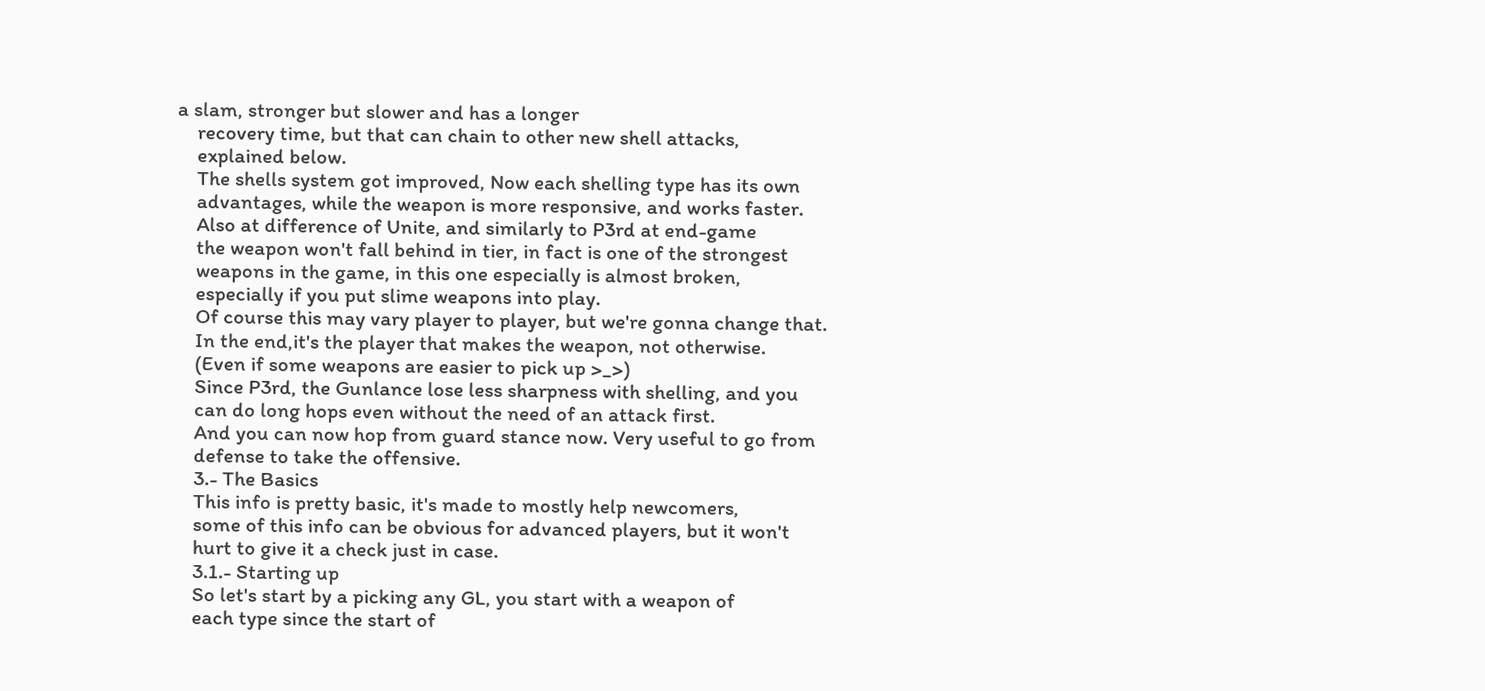a slam, stronger but slower and has a longer
    recovery time, but that can chain to other new shell attacks,
    explained below.
    The shells system got improved, Now each shelling type has its own
    advantages, while the weapon is more responsive, and works faster.
    Also at difference of Unite, and similarly to P3rd at end-game
    the weapon won't fall behind in tier, in fact is one of the strongest
    weapons in the game, in this one especially is almost broken,
    especially if you put slime weapons into play.
    Of course this may vary player to player, but we're gonna change that.
    In the end,it's the player that makes the weapon, not otherwise.
    (Even if some weapons are easier to pick up >_>)
    Since P3rd, the Gunlance lose less sharpness with shelling, and you
    can do long hops even without the need of an attack first.
    And you can now hop from guard stance now. Very useful to go from
    defense to take the offensive.
    3.- The Basics
    This info is pretty basic, it's made to mostly help newcomers,
    some of this info can be obvious for advanced players, but it won't
    hurt to give it a check just in case.
    3.1.- Starting up
    So let's start by a picking any GL, you start with a weapon of
    each type since the start of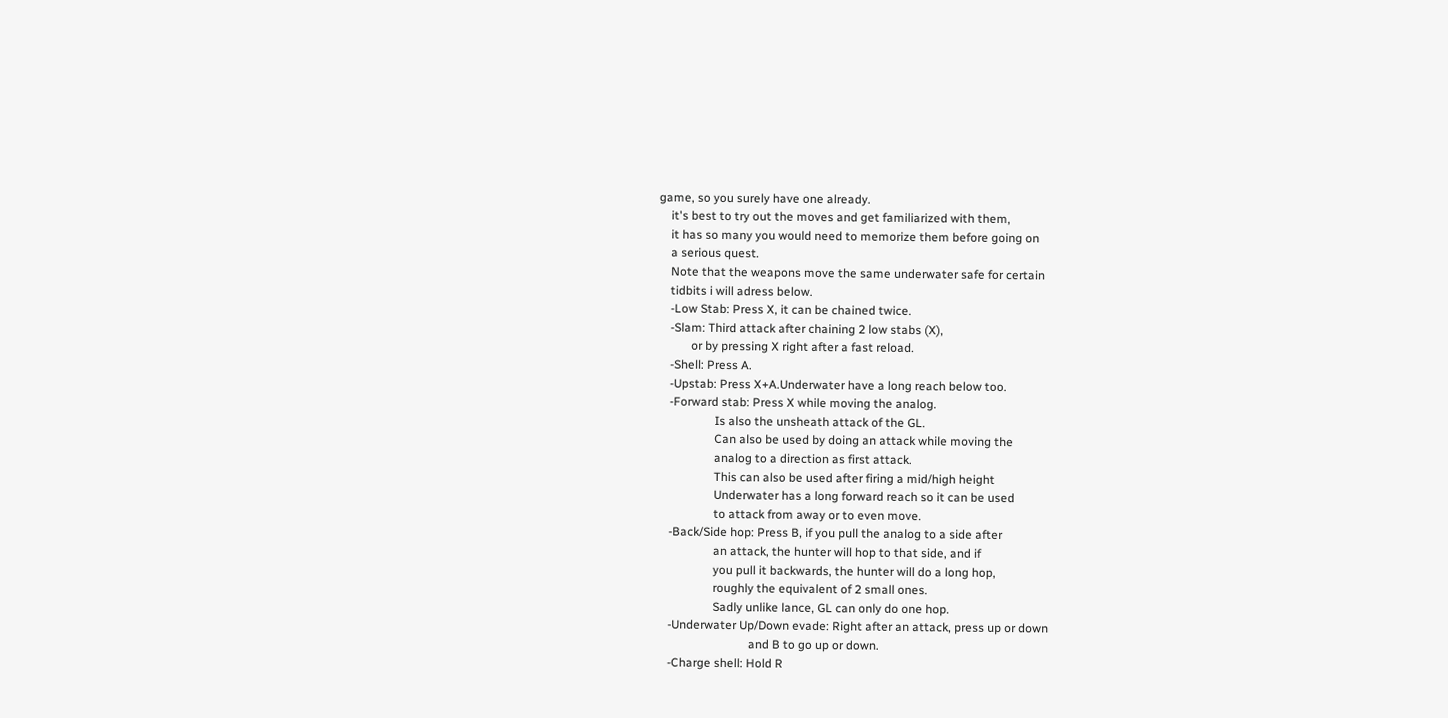game, so you surely have one already.
    it's best to try out the moves and get familiarized with them,
    it has so many you would need to memorize them before going on
    a serious quest.
    Note that the weapons move the same underwater safe for certain
    tidbits i will adress below.
    -Low Stab: Press X, it can be chained twice.
    -Slam: Third attack after chaining 2 low stabs (X),
           or by pressing X right after a fast reload.
    -Shell: Press A.
    -Upstab: Press X+A.Underwater have a long reach below too.
    -Forward stab: Press X while moving the analog.
                   Is also the unsheath attack of the GL.
                   Can also be used by doing an attack while moving the
                   analog to a direction as first attack.
                   This can also be used after firing a mid/high height
                   Underwater has a long forward reach so it can be used
                   to attack from away or to even move.
    -Back/Side hop: Press B, if you pull the analog to a side after
                   an attack, the hunter will hop to that side, and if
                   you pull it backwards, the hunter will do a long hop,
                   roughly the equivalent of 2 small ones.
                   Sadly unlike lance, GL can only do one hop.
    -Underwater Up/Down evade: Right after an attack, press up or down
                               and B to go up or down.
    -Charge shell: Hold R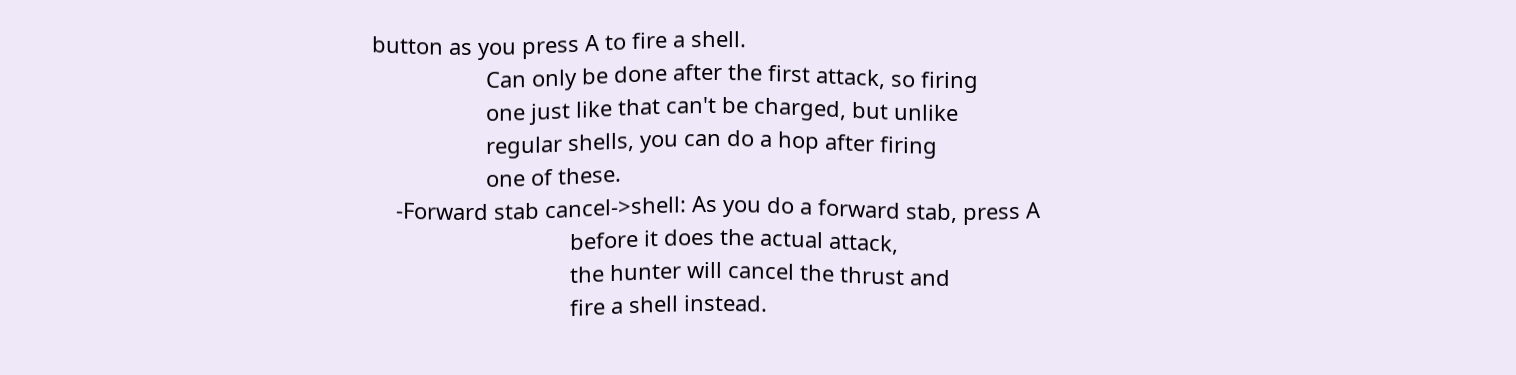button as you press A to fire a shell.
                   Can only be done after the first attack, so firing
                   one just like that can't be charged, but unlike
                   regular shells, you can do a hop after firing
                   one of these.
    -Forward stab cancel->shell: As you do a forward stab, press A
                                 before it does the actual attack,
                                 the hunter will cancel the thrust and
                                 fire a shell instead.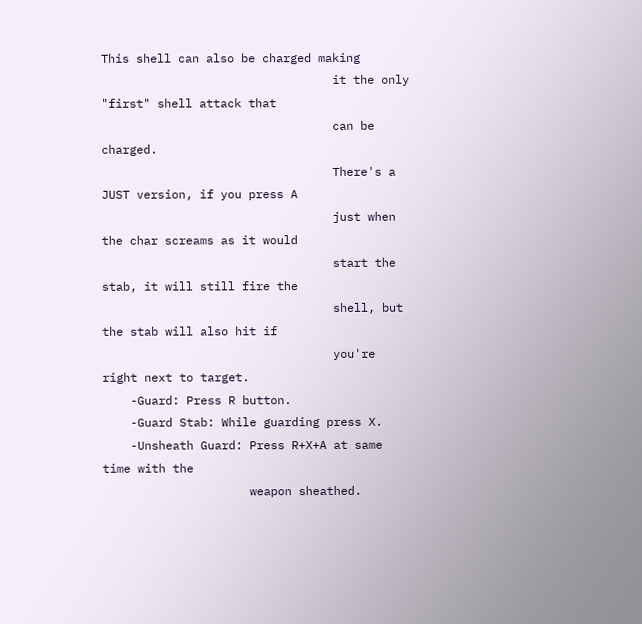This shell can also be charged making
                                 it the only "first" shell attack that
                                 can be charged.
                                 There's a JUST version, if you press A
                                 just when the char screams as it would
                                 start the stab, it will still fire the
                                 shell, but the stab will also hit if
                                 you're right next to target.
    -Guard: Press R button.
    -Guard Stab: While guarding press X.
    -Unsheath Guard: Press R+X+A at same time with the
                     weapon sheathed.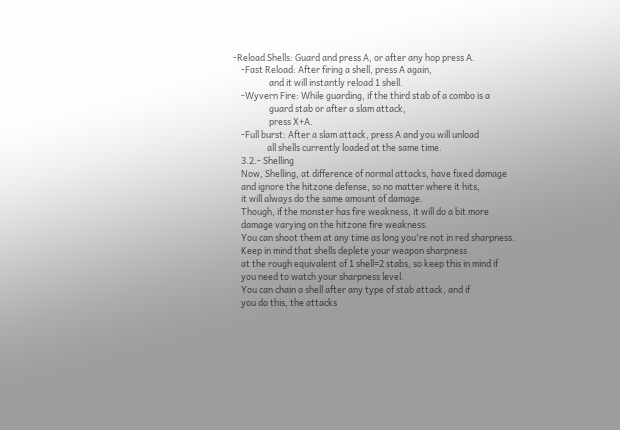-Reload Shells: Guard and press A, or after any hop press A.
    -Fast Reload: After firing a shell, press A again,
                  and it will instantly reload 1 shell.
    -Wyvern Fire: While guarding, if the third stab of a combo is a
                  guard stab or after a slam attack,
                  press X+A.
    -Full burst: After a slam attack, press A and you will unload
                 all shells currently loaded at the same time.
    3.2.- Shelling
    Now, Shelling, at difference of normal attacks, have fixed damage
    and ignore the hitzone defense, so no matter where it hits,
    it will always do the same amount of damage.
    Though, if the monster has fire weakness, it will do a bit more
    damage varying on the hitzone fire weakness.
    You can shoot them at any time as long you're not in red sharpness.
    Keep in mind that shells deplete your weapon sharpness
    at the rough equivalent of 1 shell=2 stabs, so keep this in mind if
    you need to watch your sharpness level.
    You can chain a shell after any type of stab attack, and if
    you do this, the attacks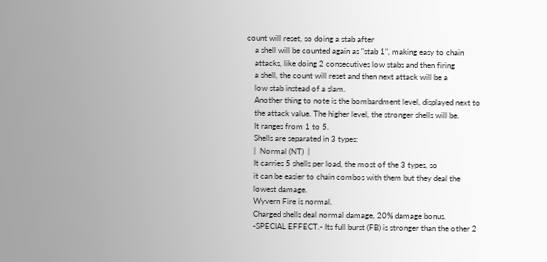count will reset, so doing a stab after
    a shell will be counted again as "stab 1", making easy to chain
    attacks, like doing 2 consecutives low stabs and then firing
    a shell, the count will reset and then next attack will be a
    low stab instead of a slam.
    Another thing to note is the bombardment level, displayed next to
    the attack value. The higher level, the stronger shells will be.
    It ranges from 1 to 5.
    Shells are separated in 3 types:
    |  Normal (NT)  |
    It carries 5 shells per load, the most of the 3 types, so
    it can be easier to chain combos with them but they deal the
    lowest damage.
    Wyvern Fire is normal.
    Charged shells deal normal damage, 20% damage bonus.
    -SPECIAL EFFECT.- Its full burst (FB) is stronger than the other 2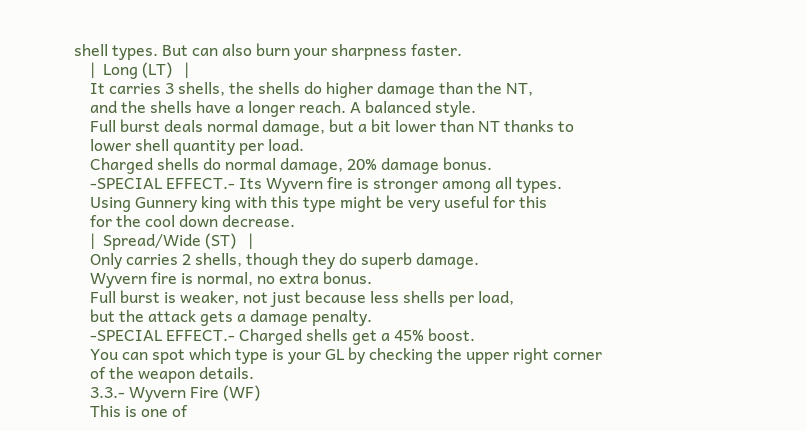shell types. But can also burn your sharpness faster.
    |  Long (LT)   |
    It carries 3 shells, the shells do higher damage than the NT,
    and the shells have a longer reach. A balanced style.
    Full burst deals normal damage, but a bit lower than NT thanks to
    lower shell quantity per load.
    Charged shells do normal damage, 20% damage bonus.
    -SPECIAL EFFECT.- Its Wyvern fire is stronger among all types.
    Using Gunnery king with this type might be very useful for this
    for the cool down decrease.
    |  Spread/Wide (ST)   |
    Only carries 2 shells, though they do superb damage.
    Wyvern fire is normal, no extra bonus.
    Full burst is weaker, not just because less shells per load,
    but the attack gets a damage penalty.
    -SPECIAL EFFECT.- Charged shells get a 45% boost.
    You can spot which type is your GL by checking the upper right corner
    of the weapon details.
    3.3.- Wyvern Fire (WF)
    This is one of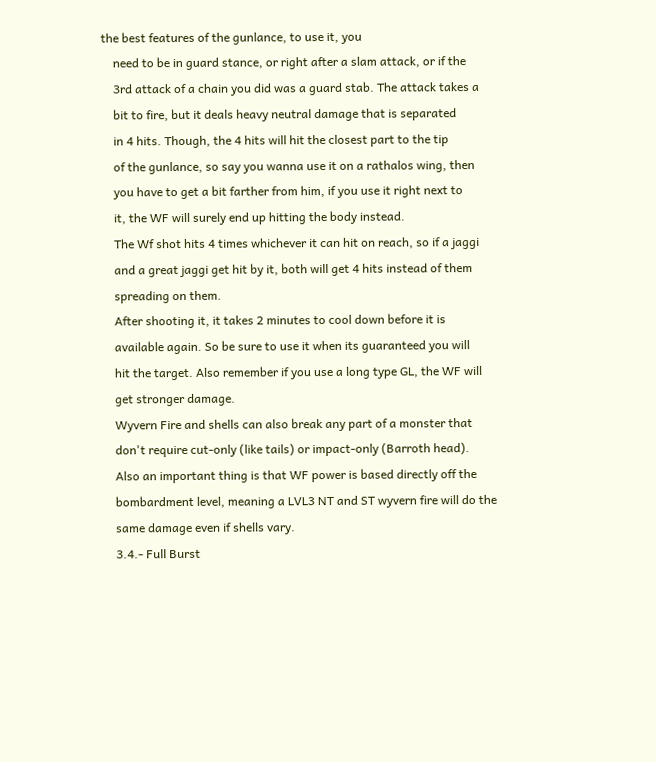the best features of the gunlance, to use it, you
    need to be in guard stance, or right after a slam attack, or if the
    3rd attack of a chain you did was a guard stab. The attack takes a
    bit to fire, but it deals heavy neutral damage that is separated
    in 4 hits. Though, the 4 hits will hit the closest part to the tip
    of the gunlance, so say you wanna use it on a rathalos wing, then
    you have to get a bit farther from him, if you use it right next to
    it, the WF will surely end up hitting the body instead.
    The Wf shot hits 4 times whichever it can hit on reach, so if a jaggi
    and a great jaggi get hit by it, both will get 4 hits instead of them
    spreading on them.
    After shooting it, it takes 2 minutes to cool down before it is
    available again. So be sure to use it when its guaranteed you will
    hit the target. Also remember if you use a long type GL, the WF will
    get stronger damage.
    Wyvern Fire and shells can also break any part of a monster that
    don't require cut-only (like tails) or impact-only (Barroth head).
    Also an important thing is that WF power is based directly off the
    bombardment level, meaning a LVL3 NT and ST wyvern fire will do the
    same damage even if shells vary.
    3.4.- Full Burst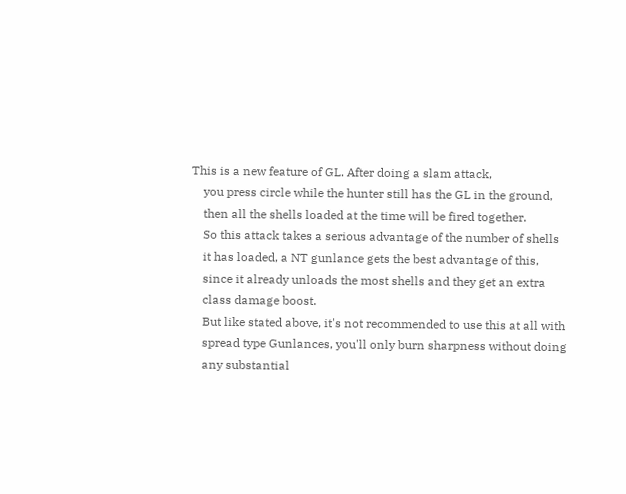This is a new feature of GL. After doing a slam attack,
    you press circle while the hunter still has the GL in the ground,
    then all the shells loaded at the time will be fired together.
    So this attack takes a serious advantage of the number of shells
    it has loaded, a NT gunlance gets the best advantage of this,
    since it already unloads the most shells and they get an extra
    class damage boost.
    But like stated above, it's not recommended to use this at all with
    spread type Gunlances, you'll only burn sharpness without doing
    any substantial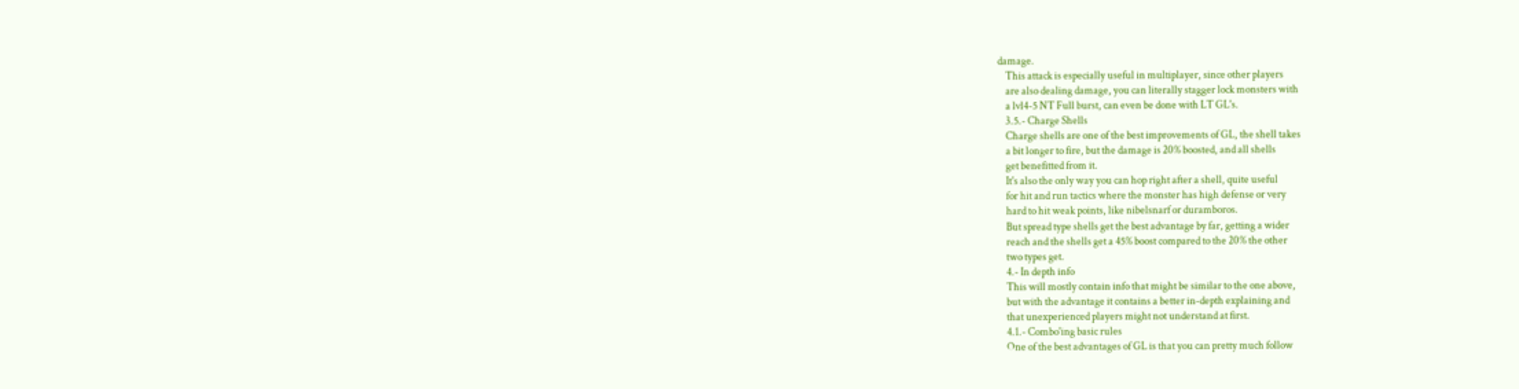damage.
    This attack is especially useful in multiplayer, since other players
    are also dealing damage, you can literally stagger lock monsters with
    a lvl4-5 NT Full burst, can even be done with LT GL's.
    3.5.- Charge Shells
    Charge shells are one of the best improvements of GL, the shell takes
    a bit longer to fire, but the damage is 20% boosted, and all shells
    get benefitted from it.
    It's also the only way you can hop right after a shell, quite useful
    for hit and run tactics where the monster has high defense or very
    hard to hit weak points, like nibelsnarf or duramboros.
    But spread type shells get the best advantage by far, getting a wider
    reach and the shells get a 45% boost compared to the 20% the other
    two types get.
    4.- In depth info
    This will mostly contain info that might be similar to the one above,
    but with the advantage it contains a better in-depth explaining and
    that unexperienced players might not understand at first.
    4.1.- Combo'ing basic rules
    One of the best advantages of GL is that you can pretty much follow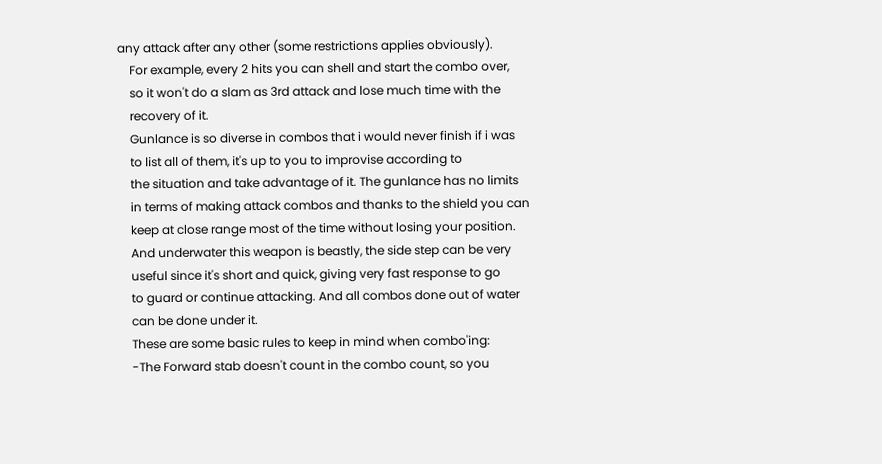any attack after any other (some restrictions applies obviously).
    For example, every 2 hits you can shell and start the combo over,
    so it won't do a slam as 3rd attack and lose much time with the
    recovery of it.
    Gunlance is so diverse in combos that i would never finish if i was
    to list all of them, it's up to you to improvise according to
    the situation and take advantage of it. The gunlance has no limits
    in terms of making attack combos and thanks to the shield you can
    keep at close range most of the time without losing your position.
    And underwater this weapon is beastly, the side step can be very
    useful since it's short and quick, giving very fast response to go
    to guard or continue attacking. And all combos done out of water
    can be done under it.
    These are some basic rules to keep in mind when combo'ing:
    -The Forward stab doesn't count in the combo count, so you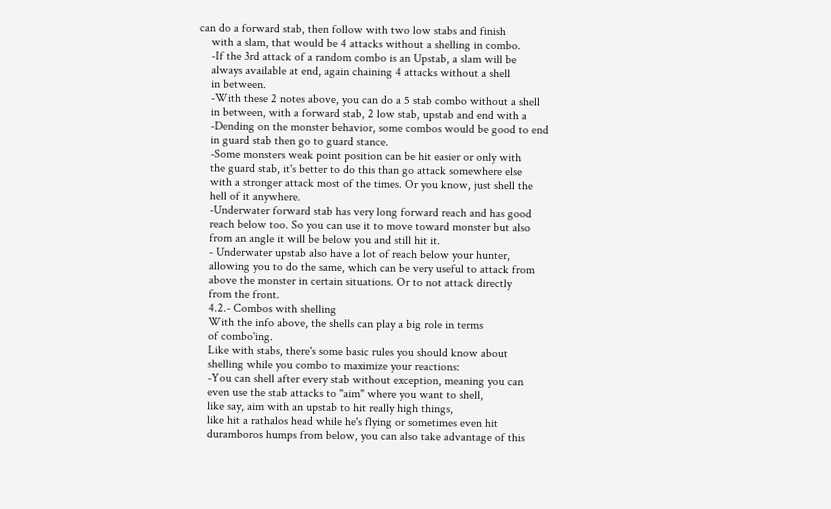can do a forward stab, then follow with two low stabs and finish
    with a slam, that would be 4 attacks without a shelling in combo.
    -If the 3rd attack of a random combo is an Upstab, a slam will be
    always available at end, again chaining 4 attacks without a shell
    in between.
    -With these 2 notes above, you can do a 5 stab combo without a shell
    in between, with a forward stab, 2 low stab, upstab and end with a
    -Dending on the monster behavior, some combos would be good to end
    in guard stab then go to guard stance.
    -Some monsters weak point position can be hit easier or only with
    the guard stab, it's better to do this than go attack somewhere else
    with a stronger attack most of the times. Or you know, just shell the
    hell of it anywhere.
    -Underwater forward stab has very long forward reach and has good
    reach below too. So you can use it to move toward monster but also
    from an angle it will be below you and still hit it.
    - Underwater upstab also have a lot of reach below your hunter,
    allowing you to do the same, which can be very useful to attack from
    above the monster in certain situations. Or to not attack directly
    from the front.
    4.2.- Combos with shelling
    With the info above, the shells can play a big role in terms
    of combo'ing.
    Like with stabs, there's some basic rules you should know about
    shelling while you combo to maximize your reactions:
    -You can shell after every stab without exception, meaning you can
    even use the stab attacks to "aim" where you want to shell,
    like say, aim with an upstab to hit really high things,
    like hit a rathalos head while he's flying or sometimes even hit
    duramboros humps from below, you can also take advantage of this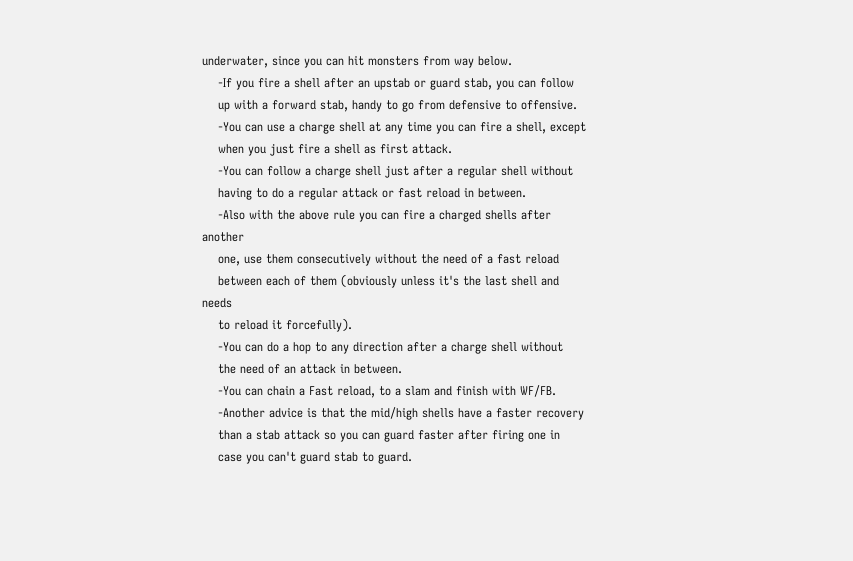underwater, since you can hit monsters from way below.
    -If you fire a shell after an upstab or guard stab, you can follow
    up with a forward stab, handy to go from defensive to offensive.
    -You can use a charge shell at any time you can fire a shell, except
    when you just fire a shell as first attack.
    -You can follow a charge shell just after a regular shell without
    having to do a regular attack or fast reload in between.
    -Also with the above rule you can fire a charged shells after another
    one, use them consecutively without the need of a fast reload
    between each of them (obviously unless it's the last shell and needs
    to reload it forcefully).
    -You can do a hop to any direction after a charge shell without
    the need of an attack in between.
    -You can chain a Fast reload, to a slam and finish with WF/FB.
    -Another advice is that the mid/high shells have a faster recovery
    than a stab attack so you can guard faster after firing one in
    case you can't guard stab to guard.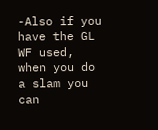-Also if you have the GL WF used, when you do a slam you can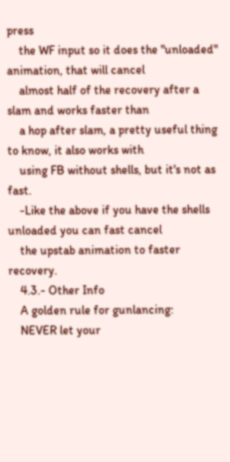press
    the WF input so it does the "unloaded" animation, that will cancel
    almost half of the recovery after a slam and works faster than
    a hop after slam, a pretty useful thing to know, it also works with
    using FB without shells, but it's not as fast.
    -Like the above if you have the shells unloaded you can fast cancel
    the upstab animation to faster recovery.
    4.3.- Other Info
    A golden rule for gunlancing:
    NEVER let your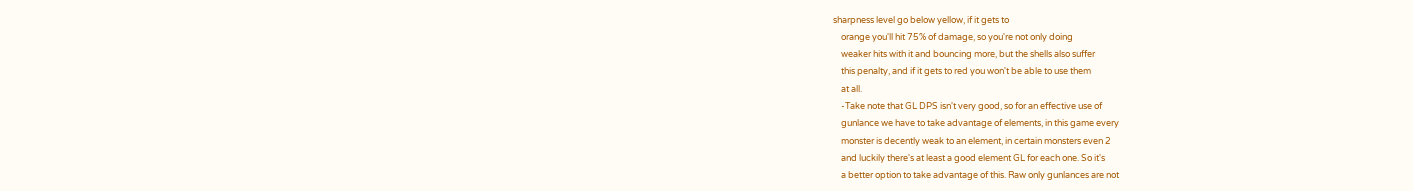sharpness level go below yellow, if it gets to
    orange you'll hit 75% of damage, so you're not only doing
    weaker hits with it and bouncing more, but the shells also suffer
    this penalty, and if it gets to red you won't be able to use them
    at all.
    -Take note that GL DPS isn't very good, so for an effective use of
    gunlance we have to take advantage of elements, in this game every
    monster is decently weak to an element, in certain monsters even 2
    and luckily there's at least a good element GL for each one. So it's
    a better option to take advantage of this. Raw only gunlances are not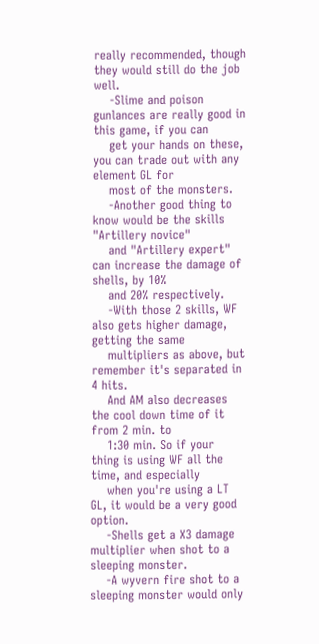really recommended, though they would still do the job well.
    -Slime and poison gunlances are really good in this game, if you can
    get your hands on these, you can trade out with any element GL for
    most of the monsters.
    -Another good thing to know would be the skills "Artillery novice"
    and "Artillery expert" can increase the damage of shells, by 10%
    and 20% respectively.
    -With those 2 skills, WF also gets higher damage, getting the same
    multipliers as above, but remember it's separated in 4 hits.
    And AM also decreases the cool down time of it from 2 min. to
    1:30 min. So if your thing is using WF all the time, and especially
    when you're using a LT GL, it would be a very good option.
    -Shells get a X3 damage multiplier when shot to a sleeping monster.
    -A wyvern fire shot to a sleeping monster would only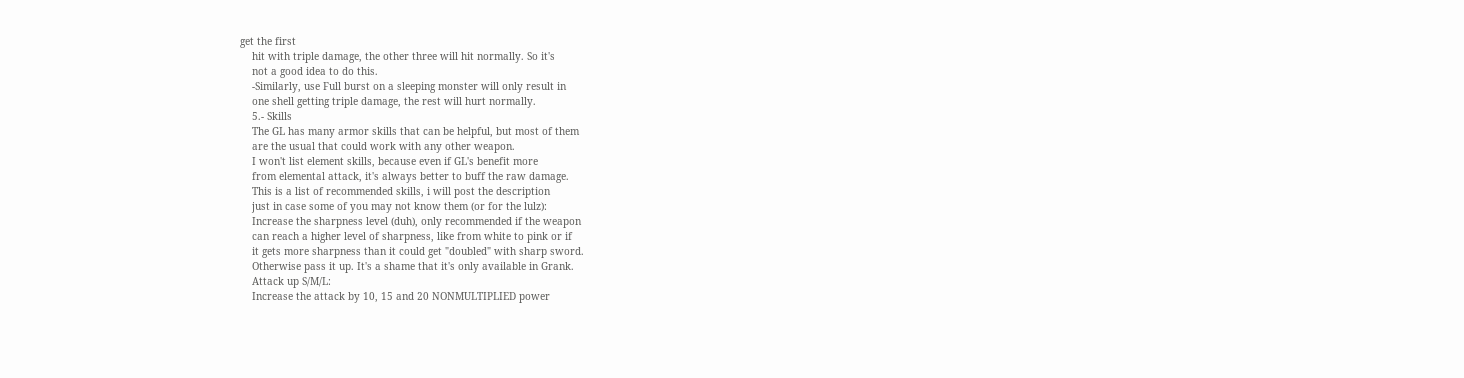get the first
    hit with triple damage, the other three will hit normally. So it's
    not a good idea to do this.
    -Similarly, use Full burst on a sleeping monster will only result in
    one shell getting triple damage, the rest will hurt normally.
    5.- Skills
    The GL has many armor skills that can be helpful, but most of them
    are the usual that could work with any other weapon.
    I won't list element skills, because even if GL's benefit more
    from elemental attack, it's always better to buff the raw damage.
    This is a list of recommended skills, i will post the description
    just in case some of you may not know them (or for the lulz):
    Increase the sharpness level (duh), only recommended if the weapon
    can reach a higher level of sharpness, like from white to pink or if
    it gets more sharpness than it could get "doubled" with sharp sword.
    Otherwise pass it up. It's a shame that it's only available in Grank.
    Attack up S/M/L:
    Increase the attack by 10, 15 and 20 NONMULTIPLIED power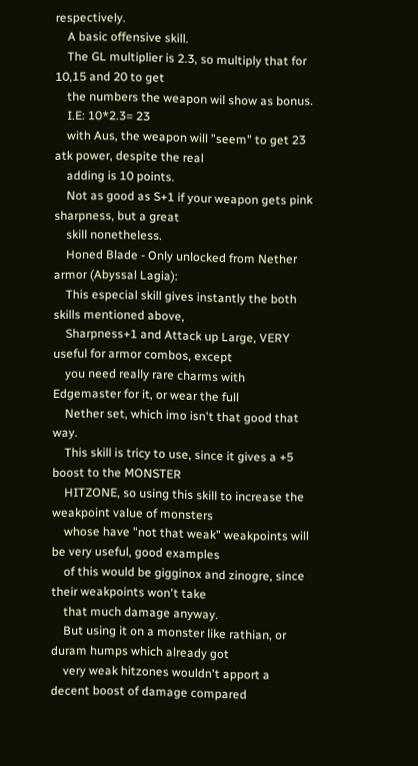respectively.
    A basic offensive skill.
    The GL multiplier is 2.3, so multiply that for 10,15 and 20 to get
    the numbers the weapon wil show as bonus.
    I.E: 10*2.3= 23
    with Aus, the weapon will "seem" to get 23 atk power, despite the real
    adding is 10 points.
    Not as good as S+1 if your weapon gets pink sharpness, but a great
    skill nonetheless.
    Honed Blade - Only unlocked from Nether armor (Abyssal Lagia):
    This especial skill gives instantly the both skills mentioned above,
    Sharpness+1 and Attack up Large, VERY useful for armor combos, except
    you need really rare charms with Edgemaster for it, or wear the full
    Nether set, which imo isn't that good that way.
    This skill is tricy to use, since it gives a +5 boost to the MONSTER
    HITZONE, so using this skill to increase the weakpoint value of monsters
    whose have "not that weak" weakpoints will be very useful, good examples
    of this would be gigginox and zinogre, since their weakpoints won't take
    that much damage anyway.
    But using it on a monster like rathian, or duram humps which already got
    very weak hitzones wouldn't apport a decent boost of damage compared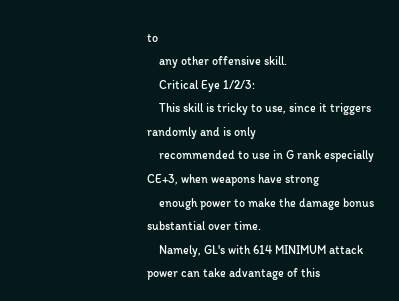to
    any other offensive skill.
    Critical Eye 1/2/3:
    This skill is tricky to use, since it triggers randomly and is only
    recommended to use in G rank especially CE+3, when weapons have strong
    enough power to make the damage bonus substantial over time.
    Namely, GL's with 614 MINIMUM attack power can take advantage of this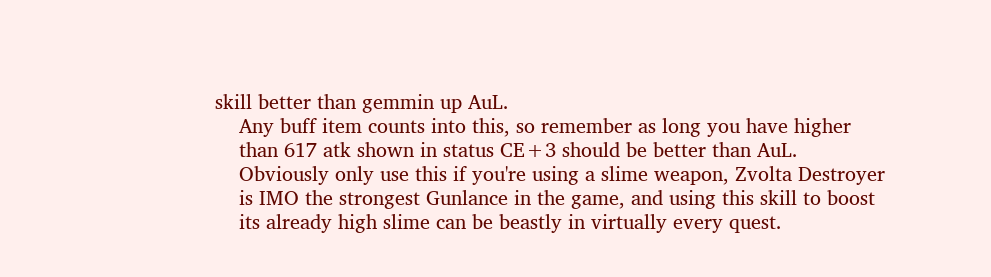skill better than gemmin up AuL.
    Any buff item counts into this, so remember as long you have higher
    than 617 atk shown in status CE+3 should be better than AuL.
    Obviously only use this if you're using a slime weapon, Zvolta Destroyer
    is IMO the strongest Gunlance in the game, and using this skill to boost
    its already high slime can be beastly in virtually every quest.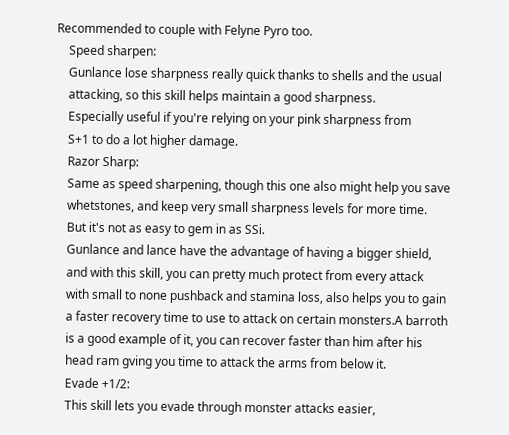Recommended to couple with Felyne Pyro too.
    Speed sharpen:
    Gunlance lose sharpness really quick thanks to shells and the usual
    attacking, so this skill helps maintain a good sharpness.
    Especially useful if you're relying on your pink sharpness from
    S+1 to do a lot higher damage.
    Razor Sharp:
    Same as speed sharpening, though this one also might help you save
    whetstones, and keep very small sharpness levels for more time.
    But it's not as easy to gem in as SSi.
    Gunlance and lance have the advantage of having a bigger shield,
    and with this skill, you can pretty much protect from every attack
    with small to none pushback and stamina loss, also helps you to gain
    a faster recovery time to use to attack on certain monsters.A barroth
    is a good example of it, you can recover faster than him after his
    head ram gving you time to attack the arms from below it.
    Evade +1/2:
    This skill lets you evade through monster attacks easier,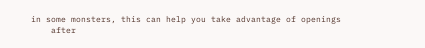in some monsters, this can help you take advantage of openings
    after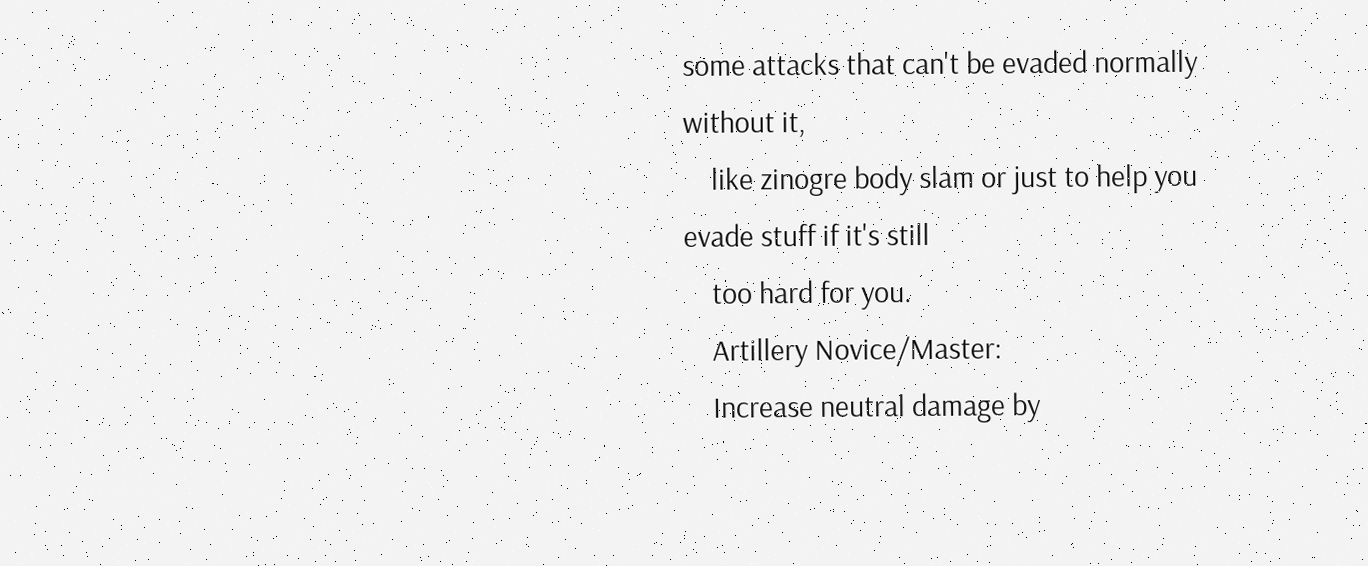some attacks that can't be evaded normally without it,
    like zinogre body slam or just to help you evade stuff if it's still
    too hard for you.
    Artillery Novice/Master:
    Increase neutral damage by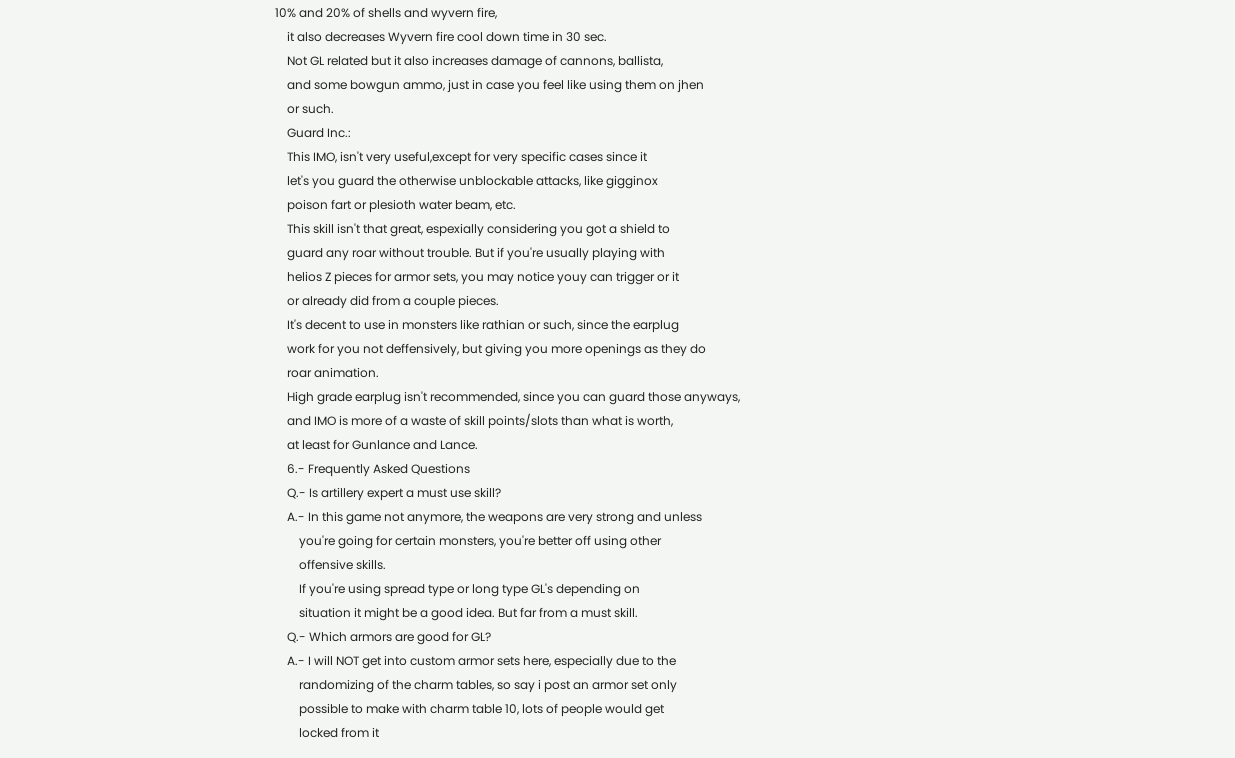10% and 20% of shells and wyvern fire,
    it also decreases Wyvern fire cool down time in 30 sec.
    Not GL related but it also increases damage of cannons, ballista,
    and some bowgun ammo, just in case you feel like using them on jhen
    or such.
    Guard Inc.:
    This IMO, isn't very useful,except for very specific cases since it
    let's you guard the otherwise unblockable attacks, like gigginox
    poison fart or plesioth water beam, etc.
    This skill isn't that great, espexially considering you got a shield to
    guard any roar without trouble. But if you're usually playing with
    helios Z pieces for armor sets, you may notice youy can trigger or it
    or already did from a couple pieces.
    It's decent to use in monsters like rathian or such, since the earplug
    work for you not deffensively, but giving you more openings as they do
    roar animation.
    High grade earplug isn't recommended, since you can guard those anyways,
    and IMO is more of a waste of skill points/slots than what is worth,
    at least for Gunlance and Lance.
    6.- Frequently Asked Questions
    Q.- Is artillery expert a must use skill?
    A.- In this game not anymore, the weapons are very strong and unless
        you're going for certain monsters, you're better off using other
        offensive skills.
        If you're using spread type or long type GL's depending on
        situation it might be a good idea. But far from a must skill.
    Q.- Which armors are good for GL?
    A.- I will NOT get into custom armor sets here, especially due to the
        randomizing of the charm tables, so say i post an armor set only
        possible to make with charm table 10, lots of people would get
        locked from it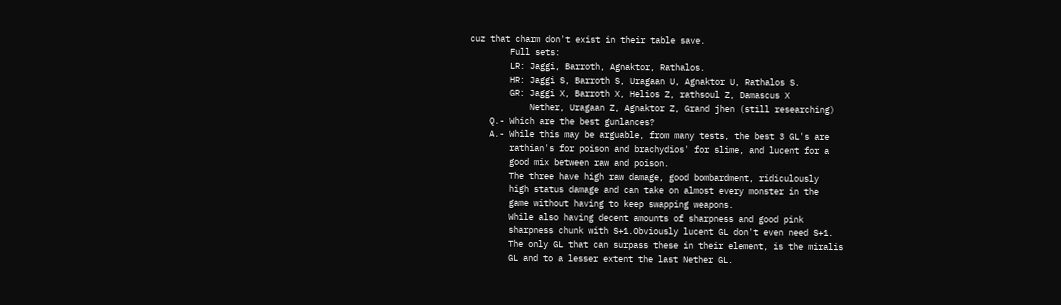cuz that charm don't exist in their table save.
        Full sets:
        LR: Jaggi, Barroth, Agnaktor, Rathalos.
        HR: Jaggi S, Barroth S, Uragaan U, Agnaktor U, Rathalos S.
        GR: Jaggi X, Barroth X, Helios Z, rathsoul Z, Damascus X
            Nether, Uragaan Z, Agnaktor Z, Grand jhen (still researching)
    Q.- Which are the best gunlances?
    A.- While this may be arguable, from many tests, the best 3 GL's are
        rathian's for poison and brachydios' for slime, and lucent for a
        good mix between raw and poison.
        The three have high raw damage, good bombardment, ridiculously
        high status damage and can take on almost every monster in the
        game without having to keep swapping weapons.
        While also having decent amounts of sharpness and good pink
        sharpness chunk with S+1.Obviously lucent GL don't even need S+1.
        The only GL that can surpass these in their element, is the miralis
        GL and to a lesser extent the last Nether GL.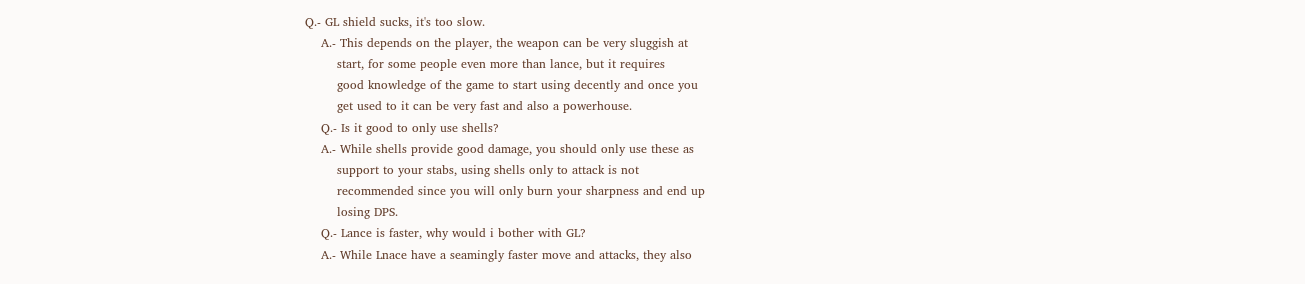Q.- GL shield sucks, it's too slow.
    A.- This depends on the player, the weapon can be very sluggish at
        start, for some people even more than lance, but it requires
        good knowledge of the game to start using decently and once you
        get used to it can be very fast and also a powerhouse.
    Q.- Is it good to only use shells?
    A.- While shells provide good damage, you should only use these as
        support to your stabs, using shells only to attack is not
        recommended since you will only burn your sharpness and end up
        losing DPS.
    Q.- Lance is faster, why would i bother with GL?
    A.- While Lnace have a seamingly faster move and attacks, they also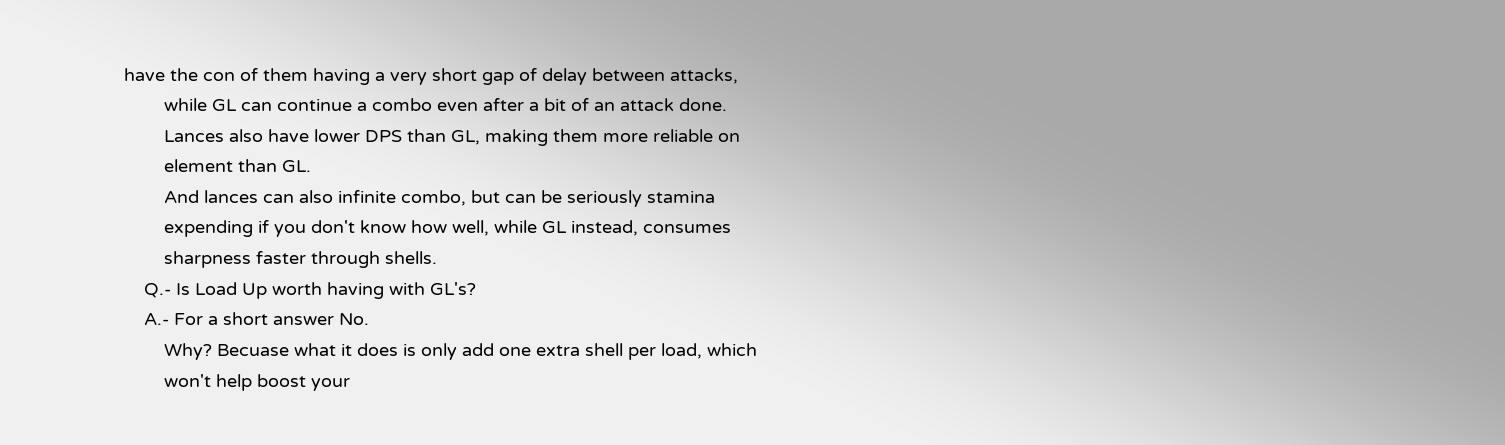have the con of them having a very short gap of delay between attacks,
        while GL can continue a combo even after a bit of an attack done.
        Lances also have lower DPS than GL, making them more reliable on
        element than GL.
        And lances can also infinite combo, but can be seriously stamina
        expending if you don't know how well, while GL instead, consumes
        sharpness faster through shells.
    Q.- Is Load Up worth having with GL's?
    A.- For a short answer No.
        Why? Becuase what it does is only add one extra shell per load, which
        won't help boost your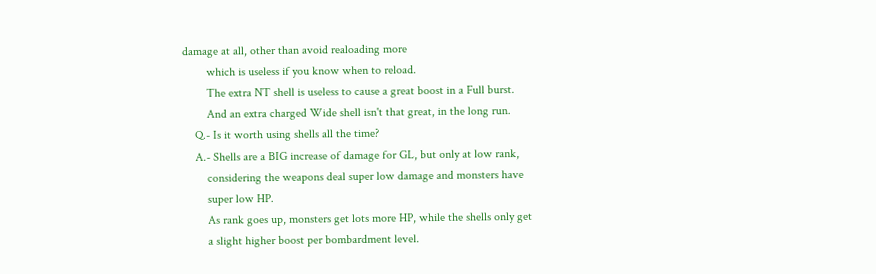damage at all, other than avoid realoading more
        which is useless if you know when to reload.
        The extra NT shell is useless to cause a great boost in a Full burst.
        And an extra charged Wide shell isn't that great, in the long run.
    Q.- Is it worth using shells all the time?
    A.- Shells are a BIG increase of damage for GL, but only at low rank,
        considering the weapons deal super low damage and monsters have
        super low HP.
        As rank goes up, monsters get lots more HP, while the shells only get
        a slight higher boost per bombardment level.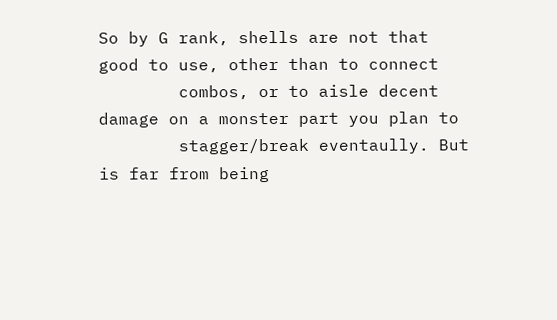So by G rank, shells are not that good to use, other than to connect
        combos, or to aisle decent damage on a monster part you plan to
        stagger/break eventaully. But is far from being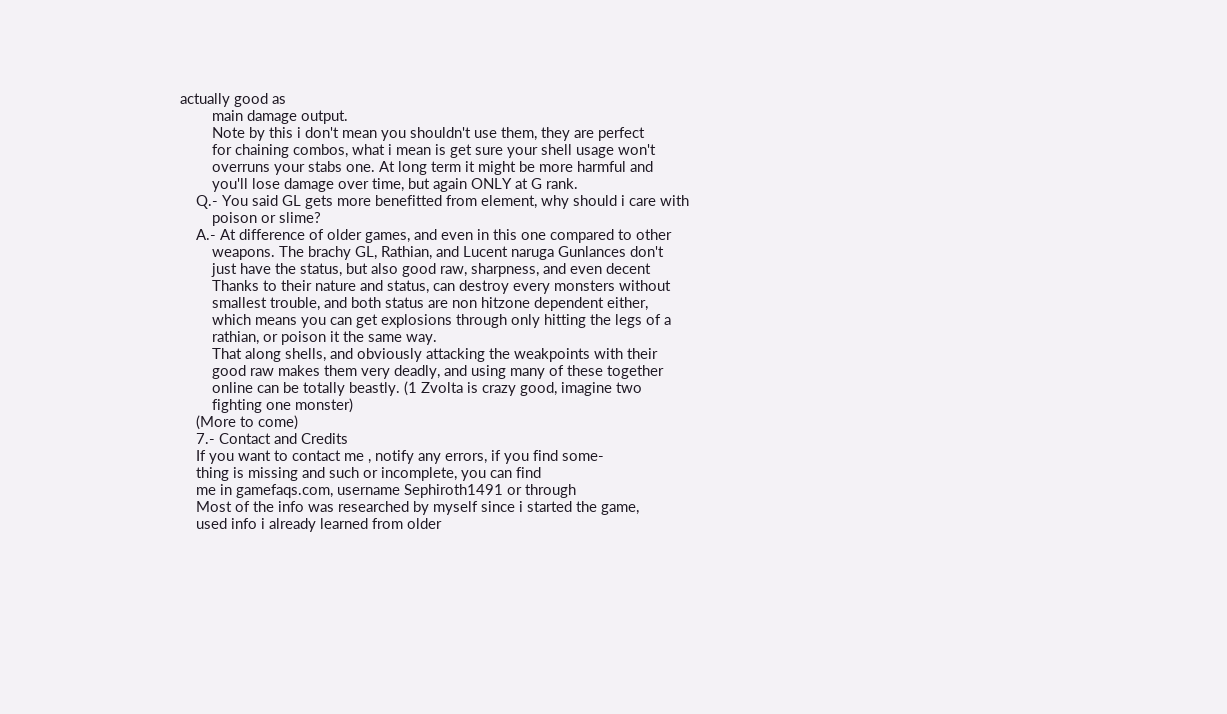actually good as
        main damage output.
        Note by this i don't mean you shouldn't use them, they are perfect
        for chaining combos, what i mean is get sure your shell usage won't
        overruns your stabs one. At long term it might be more harmful and
        you'll lose damage over time, but again ONLY at G rank.
    Q.- You said GL gets more benefitted from element, why should i care with
        poison or slime?
    A.- At difference of older games, and even in this one compared to other
        weapons. The brachy GL, Rathian, and Lucent naruga Gunlances don't
        just have the status, but also good raw, sharpness, and even decent
        Thanks to their nature and status, can destroy every monsters without
        smallest trouble, and both status are non hitzone dependent either,
        which means you can get explosions through only hitting the legs of a
        rathian, or poison it the same way.
        That along shells, and obviously attacking the weakpoints with their
        good raw makes them very deadly, and using many of these together
        online can be totally beastly. (1 Zvolta is crazy good, imagine two
        fighting one monster)
    (More to come)
    7.- Contact and Credits
    If you want to contact me , notify any errors, if you find some-
    thing is missing and such or incomplete, you can find
    me in gamefaqs.com, username Sephiroth1491 or through
    Most of the info was researched by myself since i started the game,
    used info i already learned from older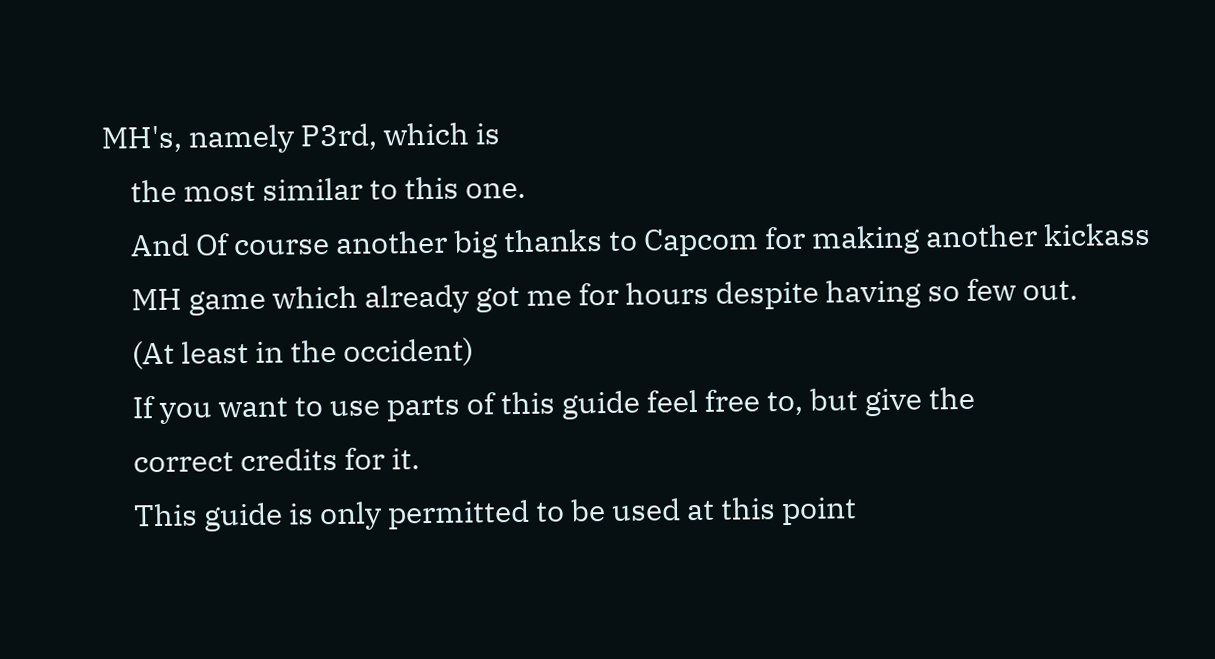MH's, namely P3rd, which is
    the most similar to this one.
    And Of course another big thanks to Capcom for making another kickass
    MH game which already got me for hours despite having so few out.
    (At least in the occident)
    If you want to use parts of this guide feel free to, but give the
    correct credits for it.
    This guide is only permitted to be used at this point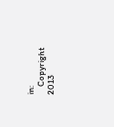in:
    Copyright 2013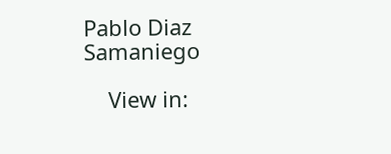Pablo Diaz Samaniego

    View in: